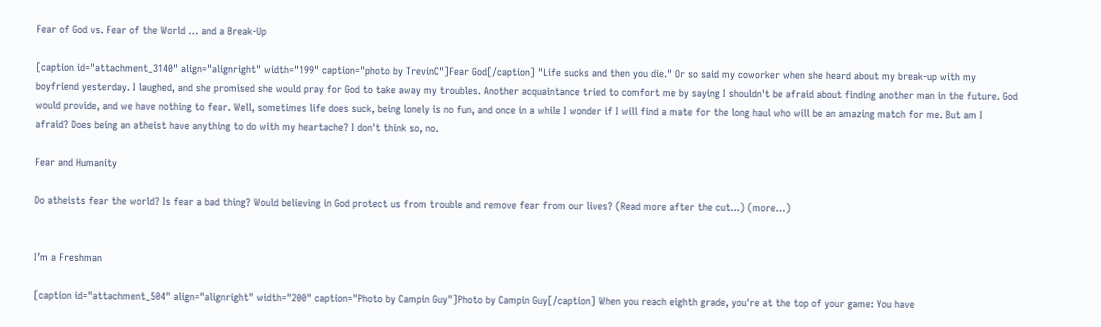Fear of God vs. Fear of the World … and a Break-Up

[caption id="attachment_3140" align="alignright" width="199" caption="photo by TrevinC"]Fear God[/caption] "Life sucks and then you die." Or so said my coworker when she heard about my break-up with my boyfriend yesterday. I laughed, and she promised she would pray for God to take away my troubles. Another acquaintance tried to comfort me by saying I shouldn't be afraid about finding another man in the future. God would provide, and we have nothing to fear. Well, sometimes life does suck, being lonely is no fun, and once in a while I wonder if I will find a mate for the long haul who will be an amazing match for me. But am I afraid? Does being an atheist have anything to do with my heartache? I don't think so, no.

Fear and Humanity

Do atheists fear the world? Is fear a bad thing? Would believing in God protect us from trouble and remove fear from our lives? (Read more after the cut...) (more…)


I’m a Freshman

[caption id="attachment_504" align="alignright" width="200" caption="Photo by Campin Guy"]Photo by Campin Guy[/caption] When you reach eighth grade, you're at the top of your game: You have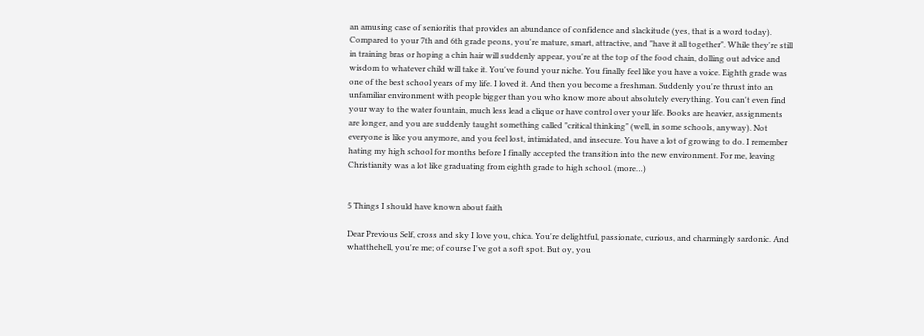an amusing case of senioritis that provides an abundance of confidence and slackitude (yes, that is a word today). Compared to your 7th and 6th grade peons, you're mature, smart, attractive, and "have it all together". While they're still in training bras or hoping a chin hair will suddenly appear, you're at the top of the food chain, dolling out advice and wisdom to whatever child will take it. You've found your niche. You finally feel like you have a voice. Eighth grade was one of the best school years of my life. I loved it. And then you become a freshman. Suddenly you're thrust into an unfamiliar environment with people bigger than you who know more about absolutely everything. You can't even find your way to the water fountain, much less lead a clique or have control over your life. Books are heavier, assignments are longer, and you are suddenly taught something called "critical thinking" (well, in some schools, anyway). Not everyone is like you anymore, and you feel lost, intimidated, and insecure. You have a lot of growing to do. I remember hating my high school for months before I finally accepted the transition into the new environment. For me, leaving Christianity was a lot like graduating from eighth grade to high school. (more…)


5 Things I should have known about faith

Dear Previous Self, cross and sky I love you, chica. You're delightful, passionate, curious, and charmingly sardonic. And whatthehell, you're me; of course I've got a soft spot. But oy, you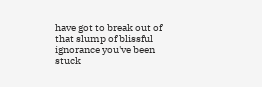have got to break out of that slump of blissful ignorance you've been stuck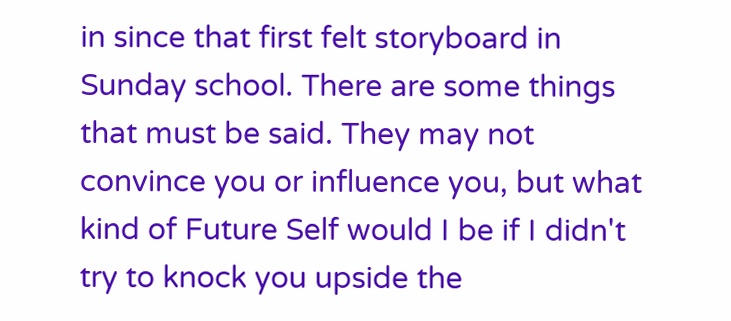in since that first felt storyboard in Sunday school. There are some things that must be said. They may not convince you or influence you, but what kind of Future Self would I be if I didn't try to knock you upside the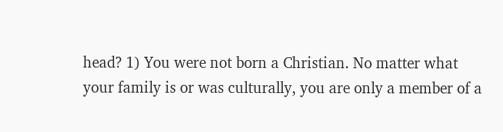head? 1) You were not born a Christian. No matter what your family is or was culturally, you are only a member of a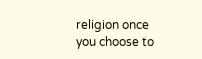religion once you choose to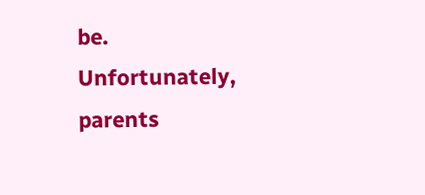be. Unfortunately, parents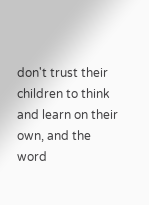don't trust their children to think and learn on their own, and the word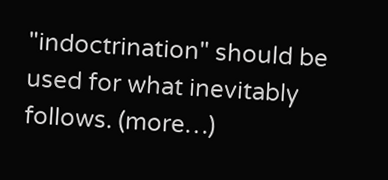"indoctrination" should be used for what inevitably follows. (more…)